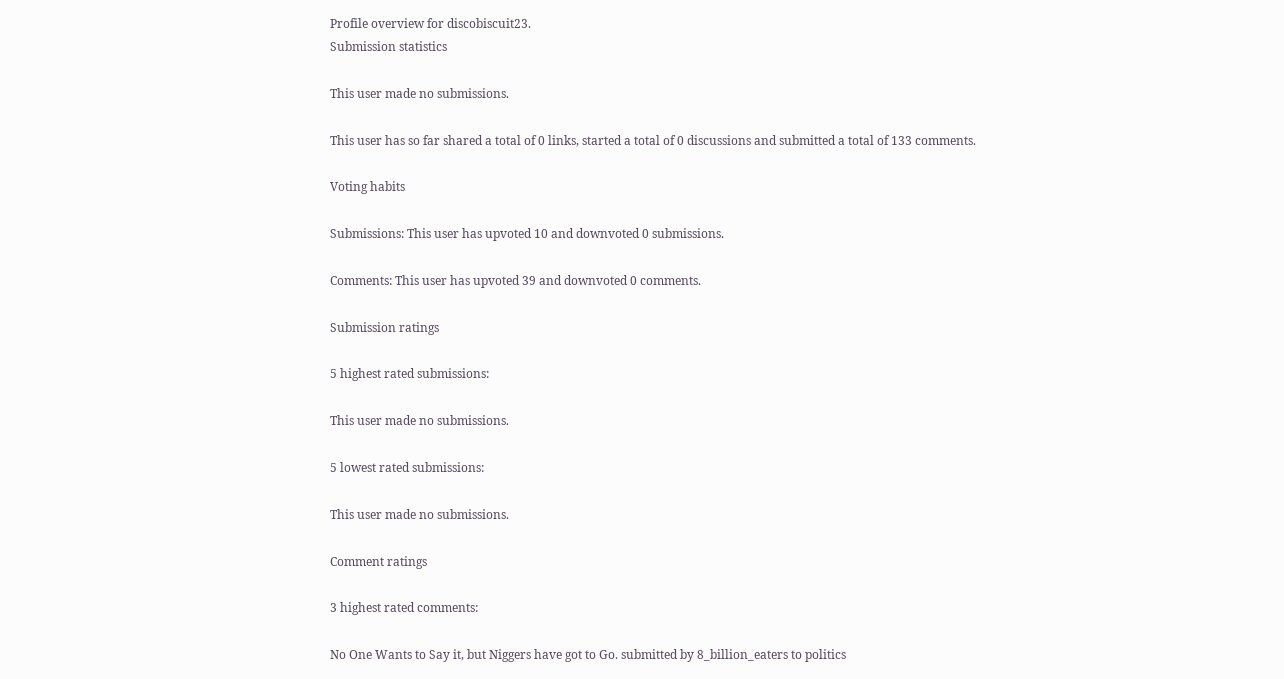Profile overview for discobiscuit23.
Submission statistics

This user made no submissions.

This user has so far shared a total of 0 links, started a total of 0 discussions and submitted a total of 133 comments.

Voting habits

Submissions: This user has upvoted 10 and downvoted 0 submissions.

Comments: This user has upvoted 39 and downvoted 0 comments.

Submission ratings

5 highest rated submissions:

This user made no submissions.

5 lowest rated submissions:

This user made no submissions.

Comment ratings

3 highest rated comments:

No One Wants to Say it, but Niggers have got to Go. submitted by 8_billion_eaters to politics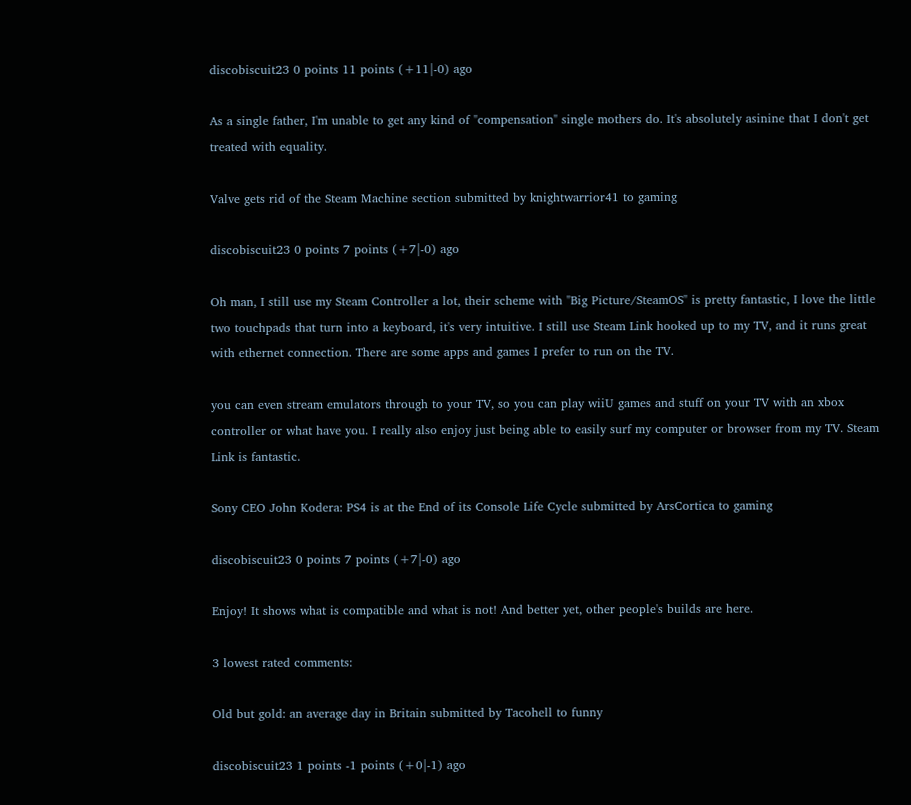discobiscuit23 0 points 11 points (+11|-0) ago

As a single father, I'm unable to get any kind of "compensation" single mothers do. It's absolutely asinine that I don't get treated with equality.

Valve gets rid of the Steam Machine section submitted by knightwarrior41 to gaming

discobiscuit23 0 points 7 points (+7|-0) ago

Oh man, I still use my Steam Controller a lot, their scheme with "Big Picture/SteamOS" is pretty fantastic, I love the little two touchpads that turn into a keyboard, it's very intuitive. I still use Steam Link hooked up to my TV, and it runs great with ethernet connection. There are some apps and games I prefer to run on the TV.

you can even stream emulators through to your TV, so you can play wiiU games and stuff on your TV with an xbox controller or what have you. I really also enjoy just being able to easily surf my computer or browser from my TV. Steam Link is fantastic.

Sony CEO John Kodera: PS4 is at the End of its Console Life Cycle submitted by ArsCortica to gaming

discobiscuit23 0 points 7 points (+7|-0) ago

Enjoy! It shows what is compatible and what is not! And better yet, other people's builds are here.

3 lowest rated comments:

Old but gold: an average day in Britain submitted by Tacohell to funny

discobiscuit23 1 points -1 points (+0|-1) ago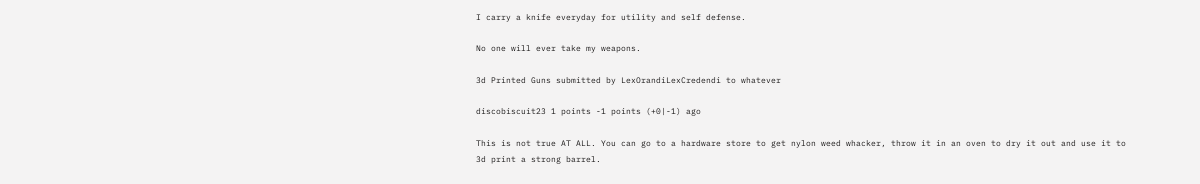I carry a knife everyday for utility and self defense.

No one will ever take my weapons.

3d Printed Guns submitted by LexOrandiLexCredendi to whatever

discobiscuit23 1 points -1 points (+0|-1) ago

This is not true AT ALL. You can go to a hardware store to get nylon weed whacker, throw it in an oven to dry it out and use it to 3d print a strong barrel.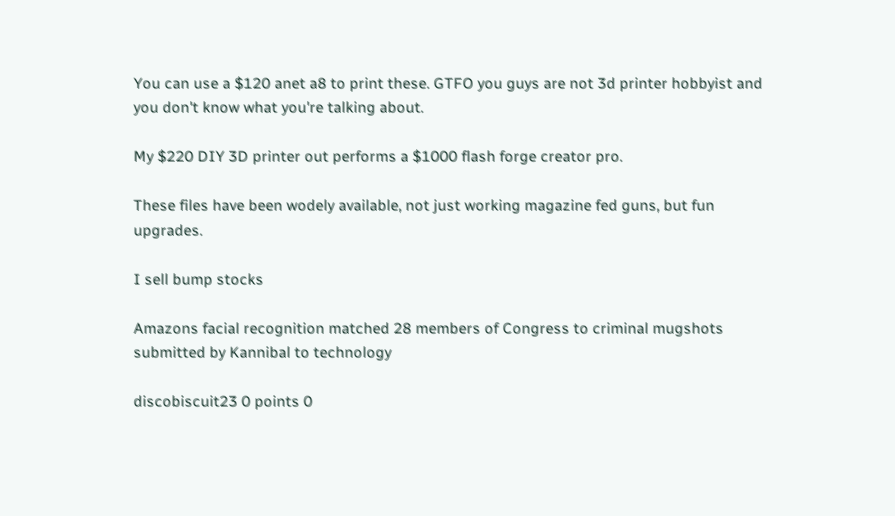You can use a $120 anet a8 to print these. GTFO you guys are not 3d printer hobbyist and you don't know what you're talking about.

My $220 DIY 3D printer out performs a $1000 flash forge creator pro.

These files have been wodely available, not just working magazine fed guns, but fun upgrades.

I sell bump stocks

Amazons facial recognition matched 28 members of Congress to criminal mugshots submitted by Kannibal to technology

discobiscuit23 0 points 0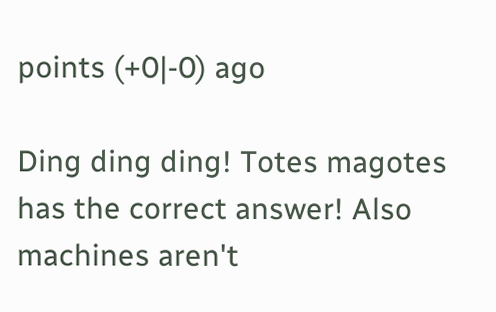points (+0|-0) ago

Ding ding ding! Totes magotes has the correct answer! Also machines aren't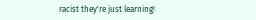racist they're just learning!